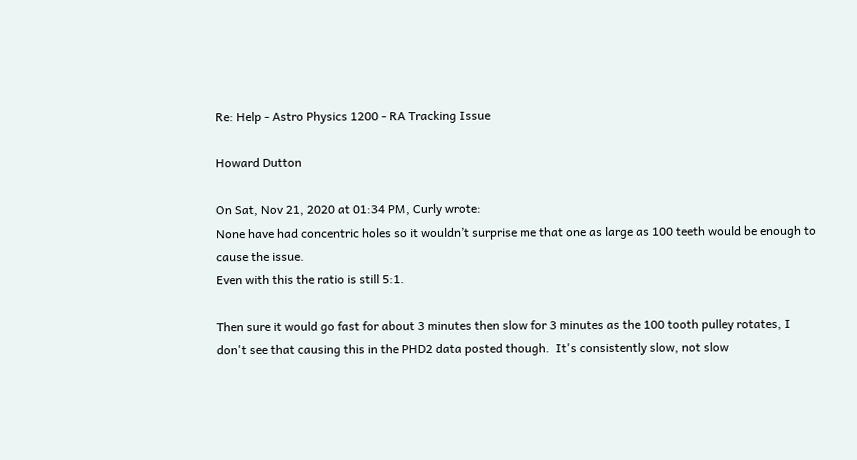Re: Help - Astro Physics 1200 - RA Tracking Issue

Howard Dutton

On Sat, Nov 21, 2020 at 01:34 PM, Curly wrote:
None have had concentric holes so it wouldn’t surprise me that one as large as 100 teeth would be enough to cause the issue.
Even with this the ratio is still 5:1.

Then sure it would go fast for about 3 minutes then slow for 3 minutes as the 100 tooth pulley rotates, I don't see that causing this in the PHD2 data posted though.  It's consistently slow, not slow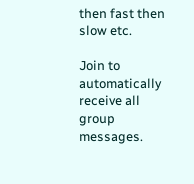then fast then slow etc.

Join to automatically receive all group messages.